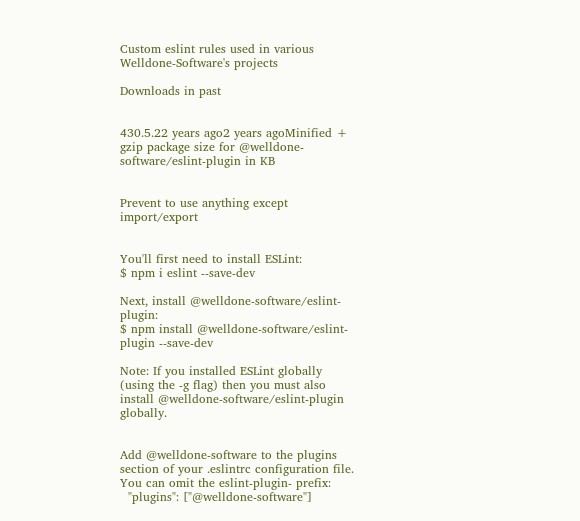Custom eslint rules used in various Welldone-Software's projects

Downloads in past


430.5.22 years ago2 years agoMinified + gzip package size for @welldone-software/eslint-plugin in KB


Prevent to use anything except import/export


You'll first need to install ESLint:
$ npm i eslint --save-dev

Next, install @welldone-software/eslint-plugin:
$ npm install @welldone-software/eslint-plugin --save-dev

Note: If you installed ESLint globally (using the -g flag) then you must also install @welldone-software/eslint-plugin globally.


Add @welldone-software to the plugins section of your .eslintrc configuration file. You can omit the eslint-plugin- prefix:
  "plugins": ["@welldone-software"]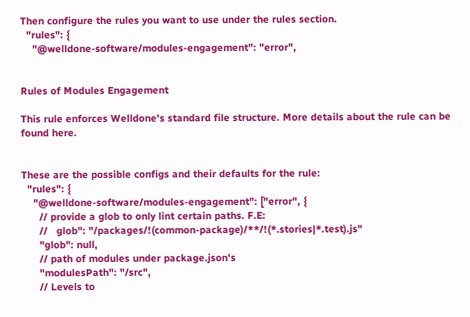Then configure the rules you want to use under the rules section.
  "rules": {
    "@welldone-software/modules-engagement": "error",


Rules of Modules Engagement

This rule enforces Welldone's standard file structure. More details about the rule can be found here.


These are the possible configs and their defaults for the rule:
  "rules": {
    "@welldone-software/modules-engagement": ["error", {
      // provide a glob to only lint certain paths. F.E:
      //   glob": "/packages/!(common-package)/**/!(*.stories|*.test).js"
      "glob": null,
      // path of modules under package.json's
      "modulesPath": "/src",
      // Levels to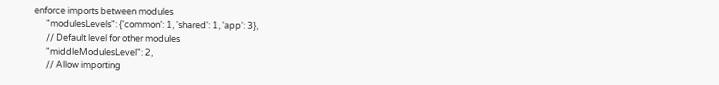enforce imports between modules
      "modulesLevels": {'common': 1, 'shared': 1, 'app': 3},
      // Default level for other modules
      "middleModulesLevel": 2,
      // Allow importing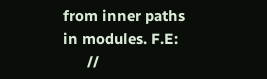from inner paths in modules. F.E:
      //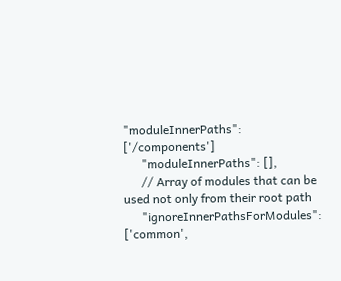"moduleInnerPaths": ['/components']
      "moduleInnerPaths": [],
      // Array of modules that can be used not only from their root path
      "ignoreInnerPathsForModules": ['common',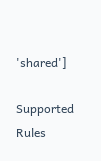'shared']

Supported Rules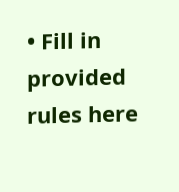• Fill in provided rules here